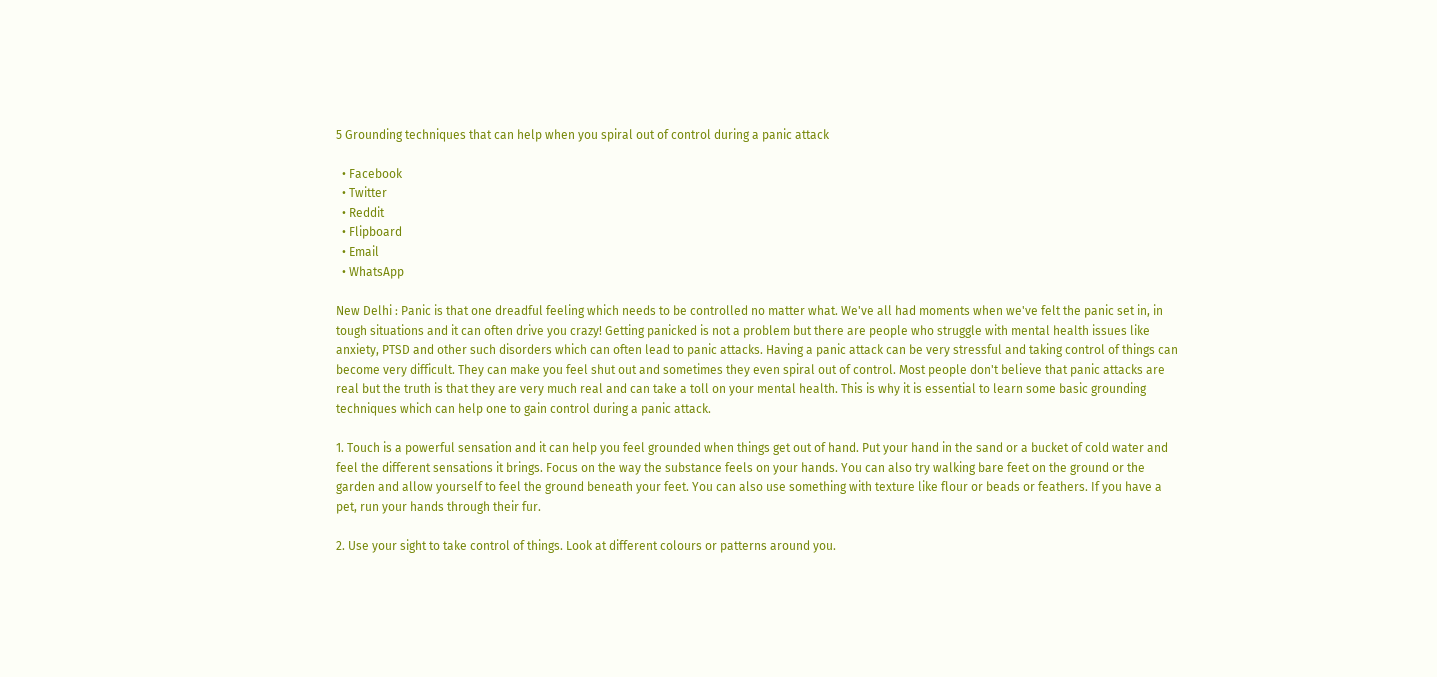5 Grounding techniques that can help when you spiral out of control during a panic attack

  • Facebook
  • Twitter
  • Reddit
  • Flipboard
  • Email
  • WhatsApp

New Delhi : Panic is that one dreadful feeling which needs to be controlled no matter what. We've all had moments when we've felt the panic set in, in tough situations and it can often drive you crazy! Getting panicked is not a problem but there are people who struggle with mental health issues like anxiety, PTSD and other such disorders which can often lead to panic attacks. Having a panic attack can be very stressful and taking control of things can become very difficult. They can make you feel shut out and sometimes they even spiral out of control. Most people don't believe that panic attacks are real but the truth is that they are very much real and can take a toll on your mental health. This is why it is essential to learn some basic grounding techniques which can help one to gain control during a panic attack.

1. Touch is a powerful sensation and it can help you feel grounded when things get out of hand. Put your hand in the sand or a bucket of cold water and feel the different sensations it brings. Focus on the way the substance feels on your hands. You can also try walking bare feet on the ground or the garden and allow yourself to feel the ground beneath your feet. You can also use something with texture like flour or beads or feathers. If you have a pet, run your hands through their fur.

2. Use your sight to take control of things. Look at different colours or patterns around you.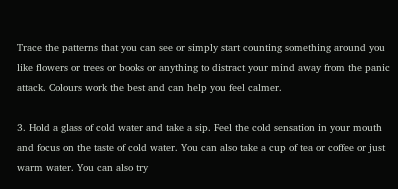Trace the patterns that you can see or simply start counting something around you like flowers or trees or books or anything to distract your mind away from the panic attack. Colours work the best and can help you feel calmer.

3. Hold a glass of cold water and take a sip. Feel the cold sensation in your mouth and focus on the taste of cold water. You can also take a cup of tea or coffee or just warm water. You can also try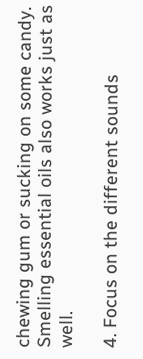chewing gum or sucking on some candy. Smelling essential oils also works just as well.

4. Focus on the different sounds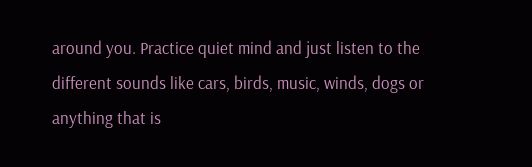around you. Practice quiet mind and just listen to the different sounds like cars, birds, music, winds, dogs or anything that is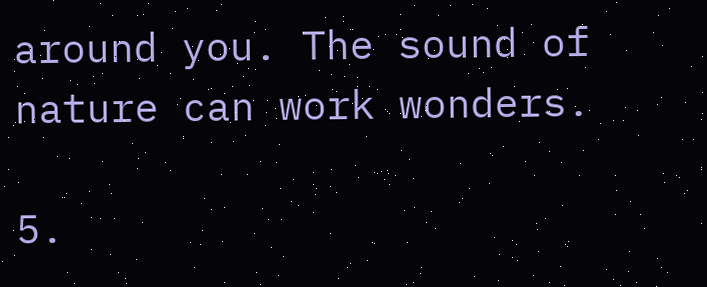around you. The sound of nature can work wonders.

5.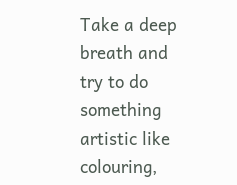Take a deep breath and try to do something artistic like colouring,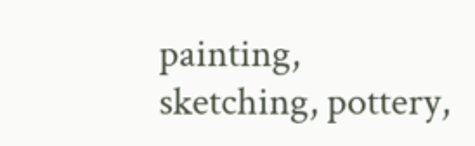painting, sketching, pottery,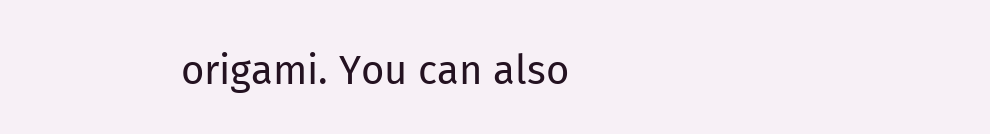origami. You can also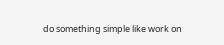do something simple like work on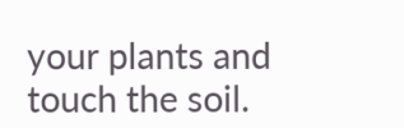your plants and touch the soil.